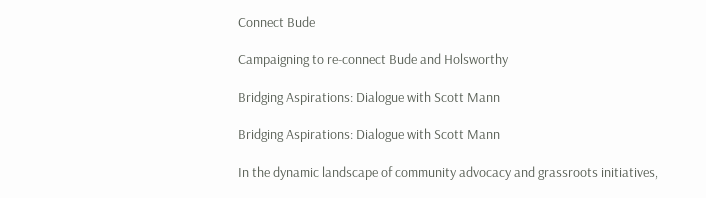Connect Bude

Campaigning to re-connect Bude and Holsworthy

Bridging Aspirations: Dialogue with Scott Mann

Bridging Aspirations: Dialogue with Scott Mann

In the dynamic landscape of community advocacy and grassroots initiatives,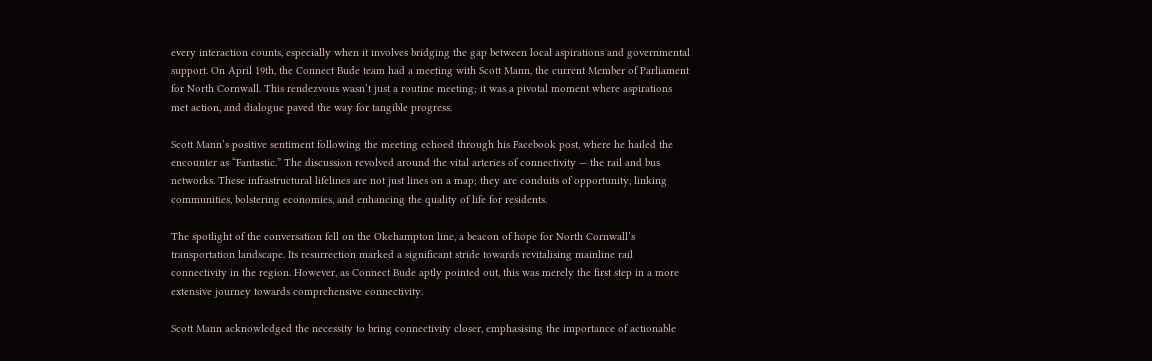every interaction counts, especially when it involves bridging the gap between local aspirations and governmental support. On April 19th, the Connect Bude team had a meeting with Scott Mann, the current Member of Parliament for North Cornwall. This rendezvous wasn’t just a routine meeting; it was a pivotal moment where aspirations met action, and dialogue paved the way for tangible progress.

Scott Mann’s positive sentiment following the meeting echoed through his Facebook post, where he hailed the encounter as “Fantastic.” The discussion revolved around the vital arteries of connectivity — the rail and bus networks. These infrastructural lifelines are not just lines on a map; they are conduits of opportunity, linking communities, bolstering economies, and enhancing the quality of life for residents.

The spotlight of the conversation fell on the Okehampton line, a beacon of hope for North Cornwall’s transportation landscape. Its resurrection marked a significant stride towards revitalising mainline rail connectivity in the region. However, as Connect Bude aptly pointed out, this was merely the first step in a more extensive journey towards comprehensive connectivity.

Scott Mann acknowledged the necessity to bring connectivity closer, emphasising the importance of actionable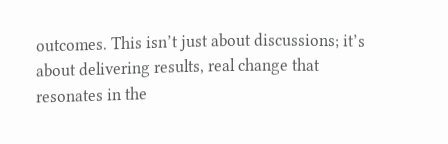outcomes. This isn’t just about discussions; it’s about delivering results, real change that resonates in the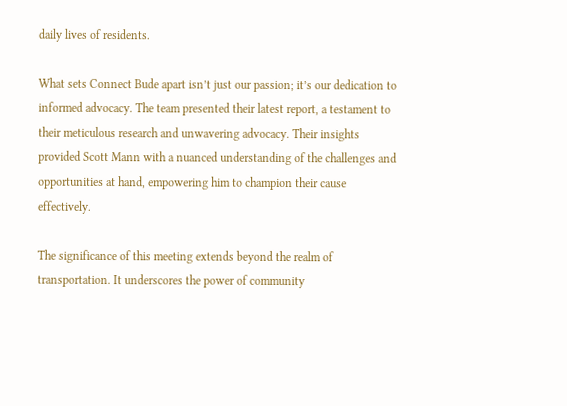daily lives of residents.

What sets Connect Bude apart isn’t just our passion; it’s our dedication to informed advocacy. The team presented their latest report, a testament to their meticulous research and unwavering advocacy. Their insights provided Scott Mann with a nuanced understanding of the challenges and opportunities at hand, empowering him to champion their cause effectively.

The significance of this meeting extends beyond the realm of transportation. It underscores the power of community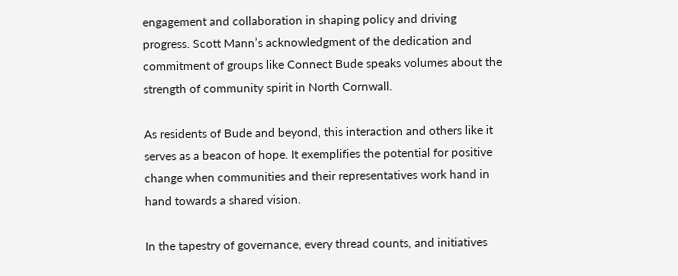engagement and collaboration in shaping policy and driving progress. Scott Mann’s acknowledgment of the dedication and commitment of groups like Connect Bude speaks volumes about the strength of community spirit in North Cornwall.

As residents of Bude and beyond, this interaction and others like it serves as a beacon of hope. It exemplifies the potential for positive change when communities and their representatives work hand in hand towards a shared vision.

In the tapestry of governance, every thread counts, and initiatives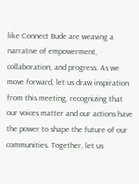like Connect Bude are weaving a narrative of empowerment, collaboration, and progress. As we move forward, let us draw inspiration from this meeting, recognizing that our voices matter and our actions have the power to shape the future of our communities. Together, let us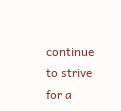continue to strive for a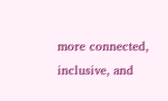more connected, inclusive, and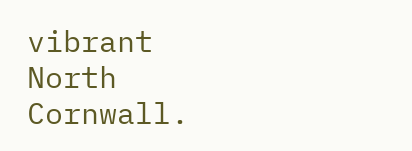vibrant North Cornwall.